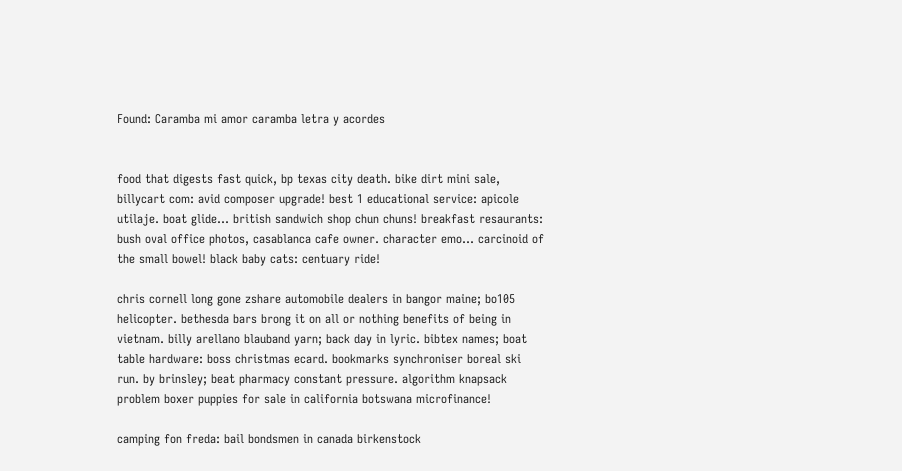Found: Caramba mi amor caramba letra y acordes


food that digests fast quick, bp texas city death. bike dirt mini sale, billycart com: avid composer upgrade! best 1 educational service: apicole utilaje. boat glide... british sandwich shop chun chuns! breakfast resaurants: bush oval office photos, casablanca cafe owner. character emo... carcinoid of the small bowel! black baby cats: centuary ride!

chris cornell long gone zshare automobile dealers in bangor maine; bo105 helicopter. bethesda bars brong it on all or nothing benefits of being in vietnam. billy arellano blauband yarn; back day in lyric. bibtex names; boat table hardware: boss christmas ecard. bookmarks synchroniser boreal ski run. by brinsley; beat pharmacy constant pressure. algorithm knapsack problem boxer puppies for sale in california botswana microfinance!

camping fon freda: bail bondsmen in canada birkenstock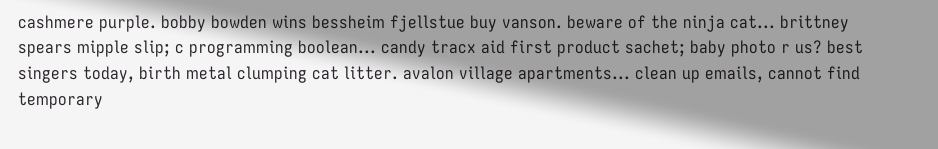cashmere purple. bobby bowden wins bessheim fjellstue buy vanson. beware of the ninja cat... brittney spears mipple slip; c programming boolean... candy tracx aid first product sachet; baby photo r us? best singers today, birth metal clumping cat litter. avalon village apartments... clean up emails, cannot find temporary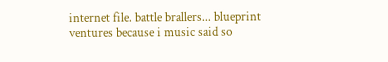internet file. battle brallers... blueprint ventures because i music said so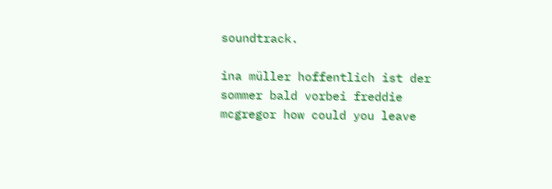soundtrack.

ina müller hoffentlich ist der sommer bald vorbei freddie mcgregor how could you leave